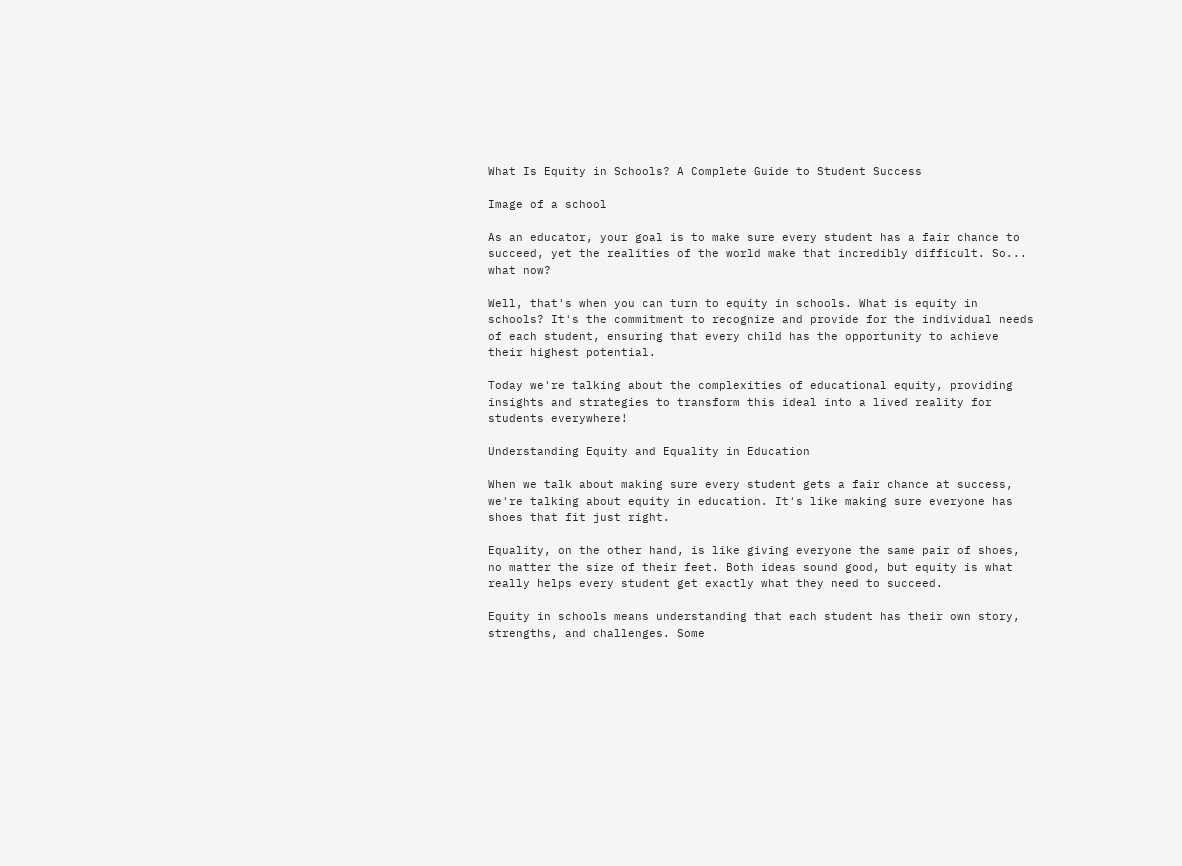What Is Equity in Schools? A Complete Guide to Student Success

Image of a school

As an educator, your goal is to make sure every student has a fair chance to succeed, yet the realities of the world make that incredibly difficult. So... what now?

Well, that's when you can turn to equity in schools. What is equity in schools? It's the commitment to recognize and provide for the individual needs of each student, ensuring that every child has the opportunity to achieve their highest potential.

Today we're talking about the complexities of educational equity, providing insights and strategies to transform this ideal into a lived reality for students everywhere!

Understanding Equity and Equality in Education

When we talk about making sure every student gets a fair chance at success, we're talking about equity in education. It's like making sure everyone has shoes that fit just right.

Equality, on the other hand, is like giving everyone the same pair of shoes, no matter the size of their feet. Both ideas sound good, but equity is what really helps every student get exactly what they need to succeed.

Equity in schools means understanding that each student has their own story, strengths, and challenges. Some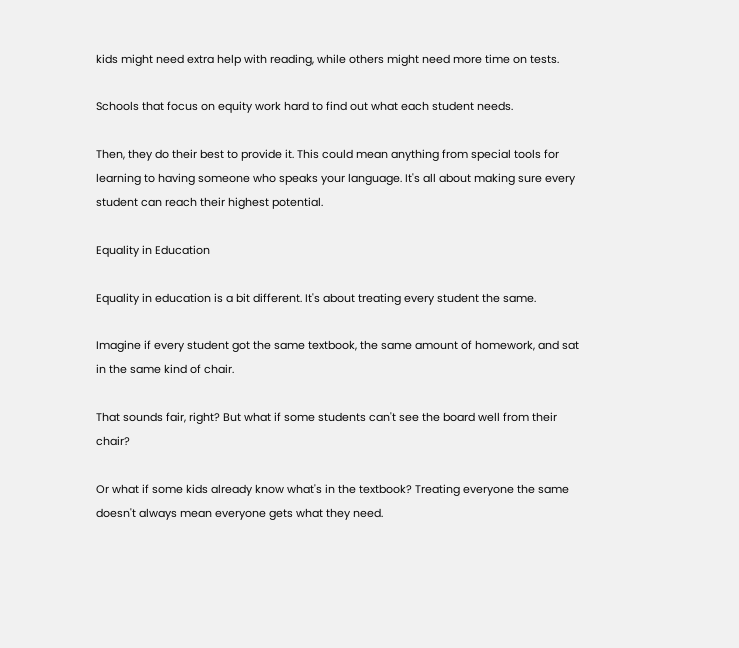kids might need extra help with reading, while others might need more time on tests.

Schools that focus on equity work hard to find out what each student needs.

Then, they do their best to provide it. This could mean anything from special tools for learning to having someone who speaks your language. It's all about making sure every student can reach their highest potential.

Equality in Education

Equality in education is a bit different. It's about treating every student the same.

Imagine if every student got the same textbook, the same amount of homework, and sat in the same kind of chair.

That sounds fair, right? But what if some students can't see the board well from their chair?

Or what if some kids already know what's in the textbook? Treating everyone the same doesn't always mean everyone gets what they need.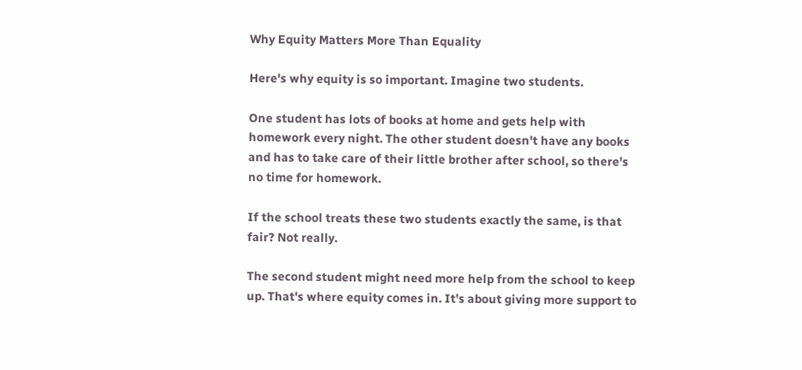Why Equity Matters More Than Equality

Here's why equity is so important. Imagine two students.

One student has lots of books at home and gets help with homework every night. The other student doesn't have any books and has to take care of their little brother after school, so there's no time for homework.

If the school treats these two students exactly the same, is that fair? Not really.

The second student might need more help from the school to keep up. That's where equity comes in. It's about giving more support to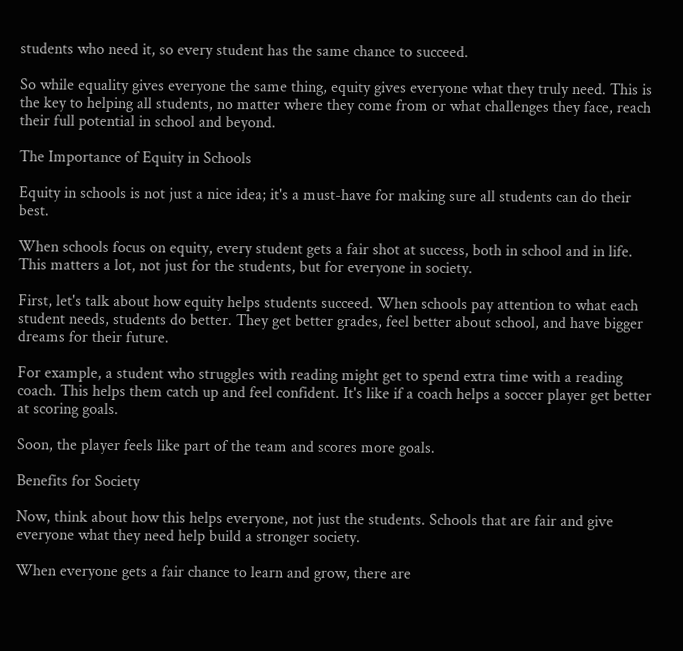students who need it, so every student has the same chance to succeed.

So while equality gives everyone the same thing, equity gives everyone what they truly need. This is the key to helping all students, no matter where they come from or what challenges they face, reach their full potential in school and beyond.

The Importance of Equity in Schools

Equity in schools is not just a nice idea; it's a must-have for making sure all students can do their best.

When schools focus on equity, every student gets a fair shot at success, both in school and in life. This matters a lot, not just for the students, but for everyone in society.

First, let's talk about how equity helps students succeed. When schools pay attention to what each student needs, students do better. They get better grades, feel better about school, and have bigger dreams for their future.

For example, a student who struggles with reading might get to spend extra time with a reading coach. This helps them catch up and feel confident. It's like if a coach helps a soccer player get better at scoring goals.

Soon, the player feels like part of the team and scores more goals.

Benefits for Society

Now, think about how this helps everyone, not just the students. Schools that are fair and give everyone what they need help build a stronger society.

When everyone gets a fair chance to learn and grow, there are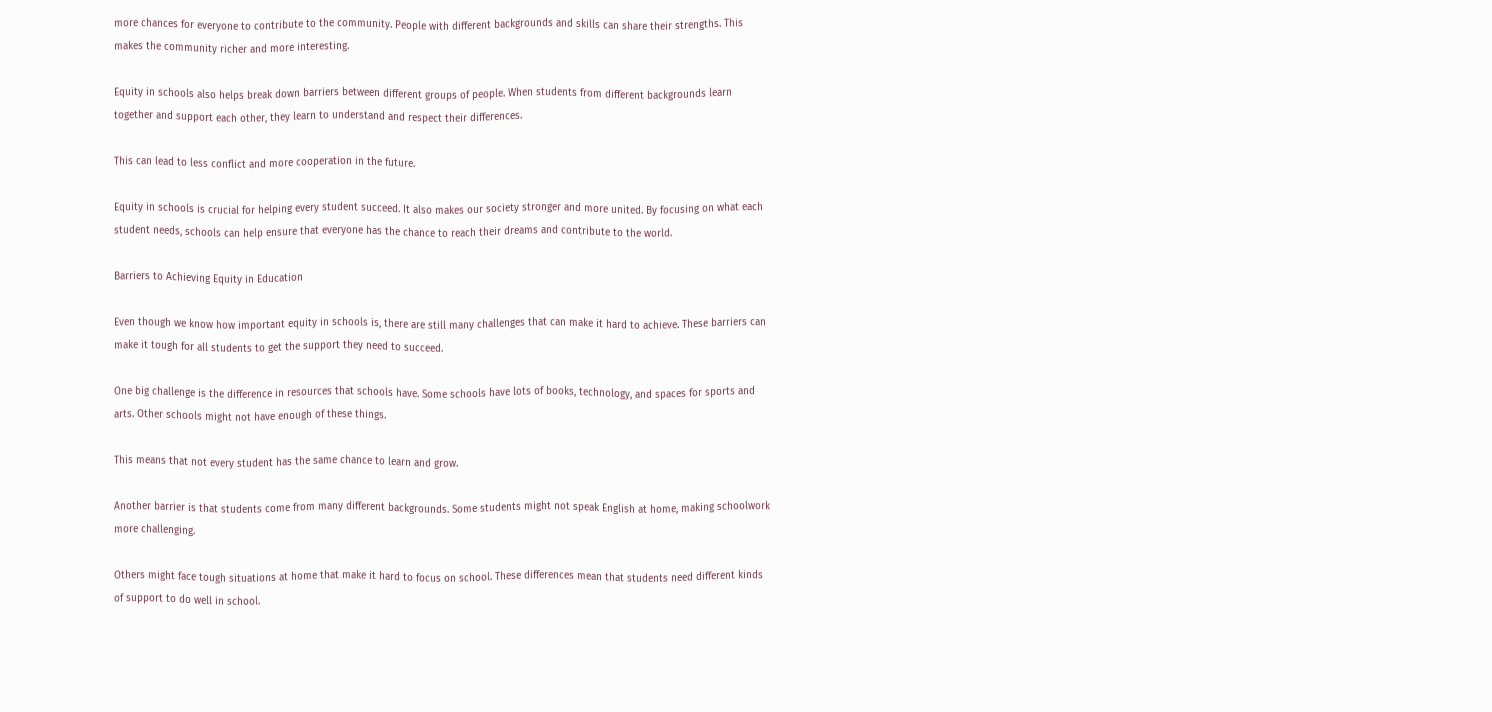more chances for everyone to contribute to the community. People with different backgrounds and skills can share their strengths. This makes the community richer and more interesting.

Equity in schools also helps break down barriers between different groups of people. When students from different backgrounds learn together and support each other, they learn to understand and respect their differences.

This can lead to less conflict and more cooperation in the future.

Equity in schools is crucial for helping every student succeed. It also makes our society stronger and more united. By focusing on what each student needs, schools can help ensure that everyone has the chance to reach their dreams and contribute to the world.

Barriers to Achieving Equity in Education

Even though we know how important equity in schools is, there are still many challenges that can make it hard to achieve. These barriers can make it tough for all students to get the support they need to succeed.

One big challenge is the difference in resources that schools have. Some schools have lots of books, technology, and spaces for sports and arts. Other schools might not have enough of these things.

This means that not every student has the same chance to learn and grow.

Another barrier is that students come from many different backgrounds. Some students might not speak English at home, making schoolwork more challenging.

Others might face tough situations at home that make it hard to focus on school. These differences mean that students need different kinds of support to do well in school.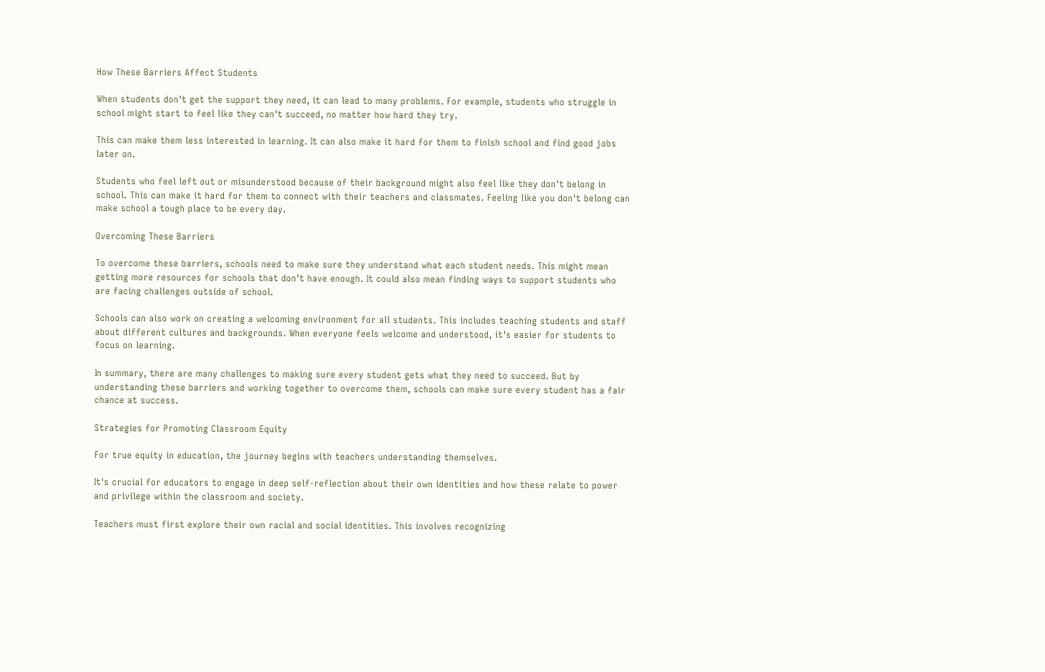How These Barriers Affect Students

When students don't get the support they need, it can lead to many problems. For example, students who struggle in school might start to feel like they can't succeed, no matter how hard they try.

This can make them less interested in learning. It can also make it hard for them to finish school and find good jobs later on.

Students who feel left out or misunderstood because of their background might also feel like they don't belong in school. This can make it hard for them to connect with their teachers and classmates. Feeling like you don't belong can make school a tough place to be every day.

Overcoming These Barriers

To overcome these barriers, schools need to make sure they understand what each student needs. This might mean getting more resources for schools that don't have enough. It could also mean finding ways to support students who are facing challenges outside of school.

Schools can also work on creating a welcoming environment for all students. This includes teaching students and staff about different cultures and backgrounds. When everyone feels welcome and understood, it's easier for students to focus on learning.

In summary, there are many challenges to making sure every student gets what they need to succeed. But by understanding these barriers and working together to overcome them, schools can make sure every student has a fair chance at success.

Strategies for Promoting Classroom Equity

For true equity in education, the journey begins with teachers understanding themselves.

It's crucial for educators to engage in deep self-reflection about their own identities and how these relate to power and privilege within the classroom and society.

Teachers must first explore their own racial and social identities. This involves recognizing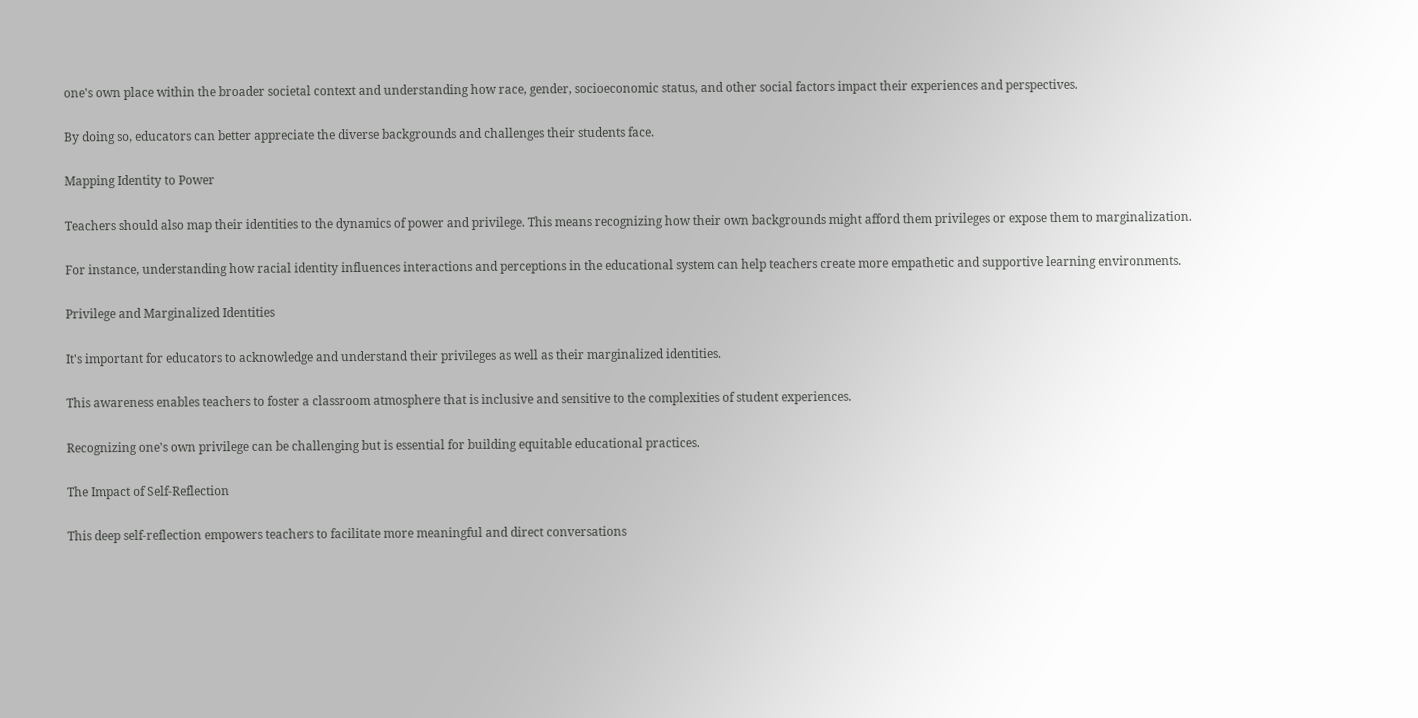one's own place within the broader societal context and understanding how race, gender, socioeconomic status, and other social factors impact their experiences and perspectives.

By doing so, educators can better appreciate the diverse backgrounds and challenges their students face.

Mapping Identity to Power

Teachers should also map their identities to the dynamics of power and privilege. This means recognizing how their own backgrounds might afford them privileges or expose them to marginalization.

For instance, understanding how racial identity influences interactions and perceptions in the educational system can help teachers create more empathetic and supportive learning environments.

Privilege and Marginalized Identities

It's important for educators to acknowledge and understand their privileges as well as their marginalized identities.

This awareness enables teachers to foster a classroom atmosphere that is inclusive and sensitive to the complexities of student experiences.

Recognizing one's own privilege can be challenging but is essential for building equitable educational practices.

The Impact of Self-Reflection

This deep self-reflection empowers teachers to facilitate more meaningful and direct conversations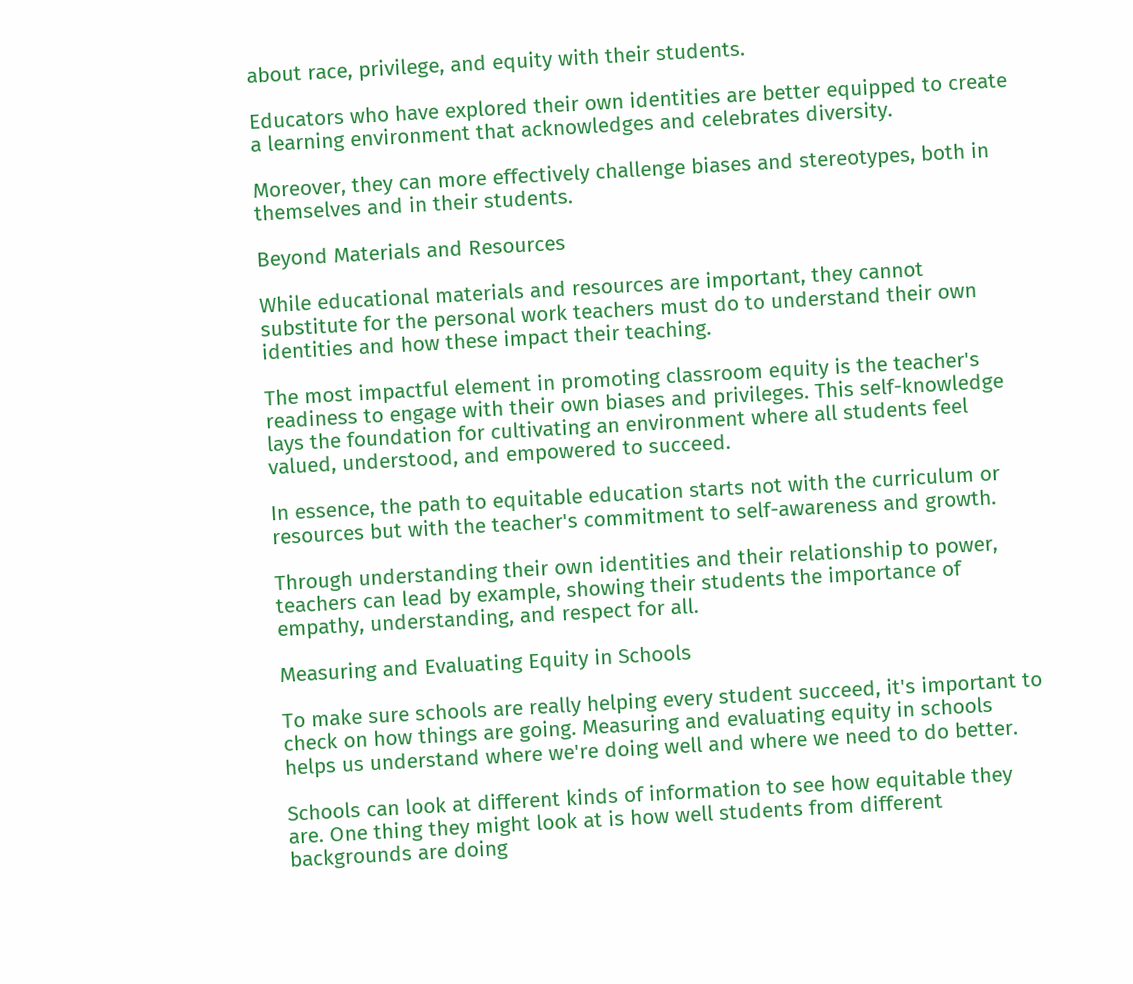about race, privilege, and equity with their students.

Educators who have explored their own identities are better equipped to create a learning environment that acknowledges and celebrates diversity.

Moreover, they can more effectively challenge biases and stereotypes, both in themselves and in their students.

Beyond Materials and Resources

While educational materials and resources are important, they cannot substitute for the personal work teachers must do to understand their own identities and how these impact their teaching.

The most impactful element in promoting classroom equity is the teacher's readiness to engage with their own biases and privileges. This self-knowledge lays the foundation for cultivating an environment where all students feel valued, understood, and empowered to succeed.

In essence, the path to equitable education starts not with the curriculum or resources but with the teacher's commitment to self-awareness and growth.

Through understanding their own identities and their relationship to power, teachers can lead by example, showing their students the importance of empathy, understanding, and respect for all.

Measuring and Evaluating Equity in Schools

To make sure schools are really helping every student succeed, it's important to check on how things are going. Measuring and evaluating equity in schools helps us understand where we're doing well and where we need to do better.

Schools can look at different kinds of information to see how equitable they are. One thing they might look at is how well students from different backgrounds are doing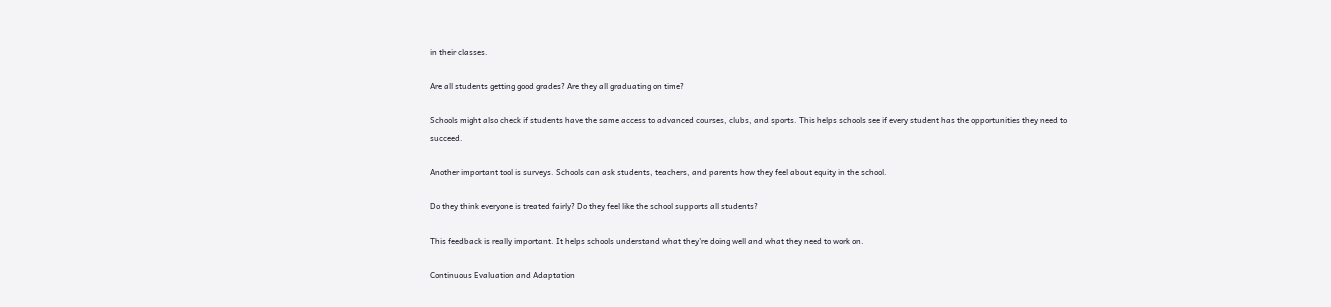in their classes.

Are all students getting good grades? Are they all graduating on time?

Schools might also check if students have the same access to advanced courses, clubs, and sports. This helps schools see if every student has the opportunities they need to succeed.

Another important tool is surveys. Schools can ask students, teachers, and parents how they feel about equity in the school.

Do they think everyone is treated fairly? Do they feel like the school supports all students?

This feedback is really important. It helps schools understand what they're doing well and what they need to work on.

Continuous Evaluation and Adaptation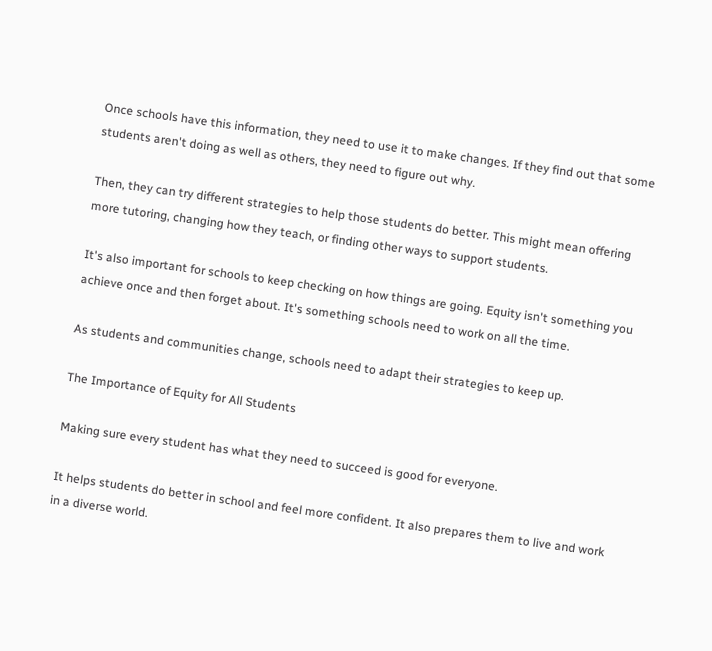Once schools have this information, they need to use it to make changes. If they find out that some students aren't doing as well as others, they need to figure out why.

Then, they can try different strategies to help those students do better. This might mean offering more tutoring, changing how they teach, or finding other ways to support students.

It's also important for schools to keep checking on how things are going. Equity isn't something you achieve once and then forget about. It's something schools need to work on all the time.

As students and communities change, schools need to adapt their strategies to keep up.

The Importance of Equity for All Students

Making sure every student has what they need to succeed is good for everyone.

It helps students do better in school and feel more confident. It also prepares them to live and work in a diverse world.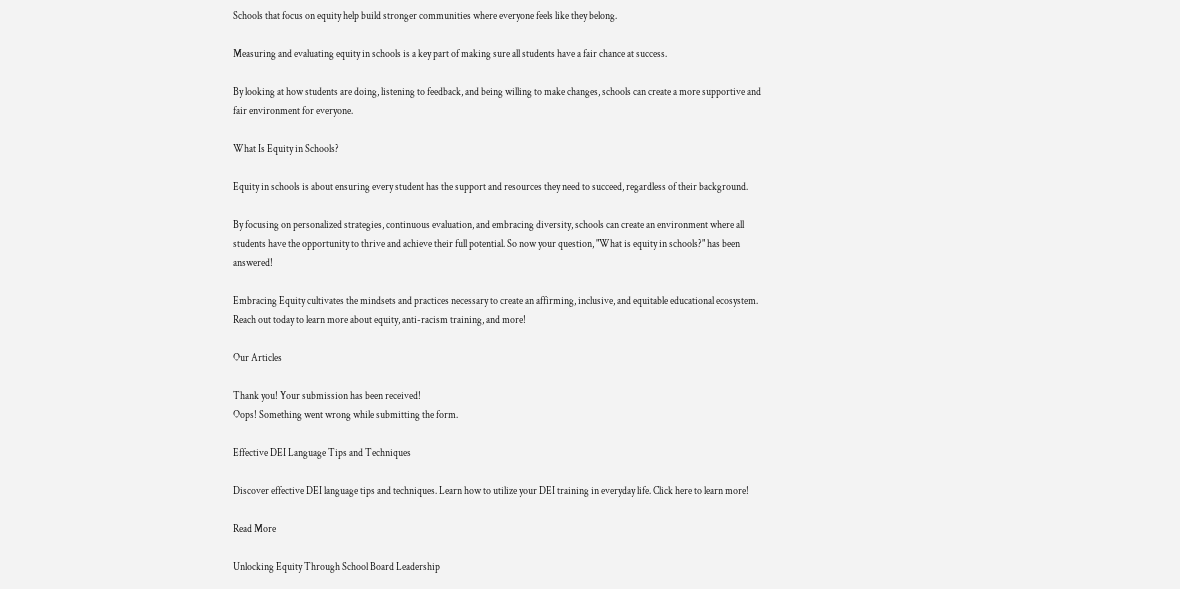Schools that focus on equity help build stronger communities where everyone feels like they belong.

Measuring and evaluating equity in schools is a key part of making sure all students have a fair chance at success.

By looking at how students are doing, listening to feedback, and being willing to make changes, schools can create a more supportive and fair environment for everyone.

What Is Equity in Schools?

Equity in schools is about ensuring every student has the support and resources they need to succeed, regardless of their background.

By focusing on personalized strategies, continuous evaluation, and embracing diversity, schools can create an environment where all students have the opportunity to thrive and achieve their full potential. So now your question, "What is equity in schools?" has been answered!

Embracing Equity cultivates the mindsets and practices necessary to create an affirming, inclusive, and equitable educational ecosystem. Reach out today to learn more about equity, anti-racism training, and more!

Our Articles

Thank you! Your submission has been received!
Oops! Something went wrong while submitting the form.

Effective DEI Language Tips and Techniques

Discover effective DEI language tips and techniques. Learn how to utilize your DEI training in everyday life. Click here to learn more!

Read More

Unlocking Equity Through School Board Leadership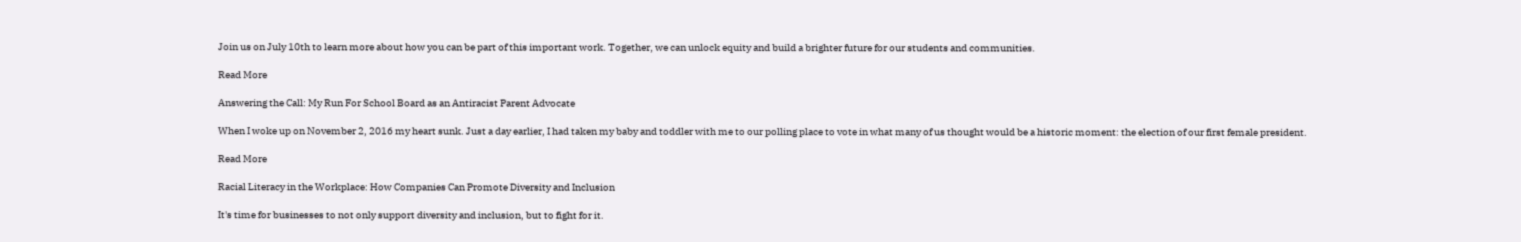Join us on July 10th to learn more about how you can be part of this important work. Together, we can unlock equity and build a brighter future for our students and communities.

Read More

Answering the Call: My Run For School Board as an Antiracist Parent Advocate

When I woke up on November 2, 2016 my heart sunk. Just a day earlier, I had taken my baby and toddler with me to our polling place to vote in what many of us thought would be a historic moment: the election of our first female president.

Read More

Racial Literacy in the Workplace: How Companies Can Promote Diversity and Inclusion

It's time for businesses to not only support diversity and inclusion, but to fight for it.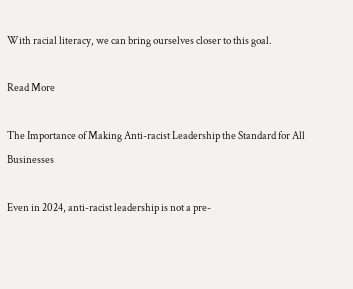With racial literacy, we can bring ourselves closer to this goal.

Read More

The Importance of Making Anti-racist Leadership the Standard for All Businesses

Even in 2024, anti-racist leadership is not a pre-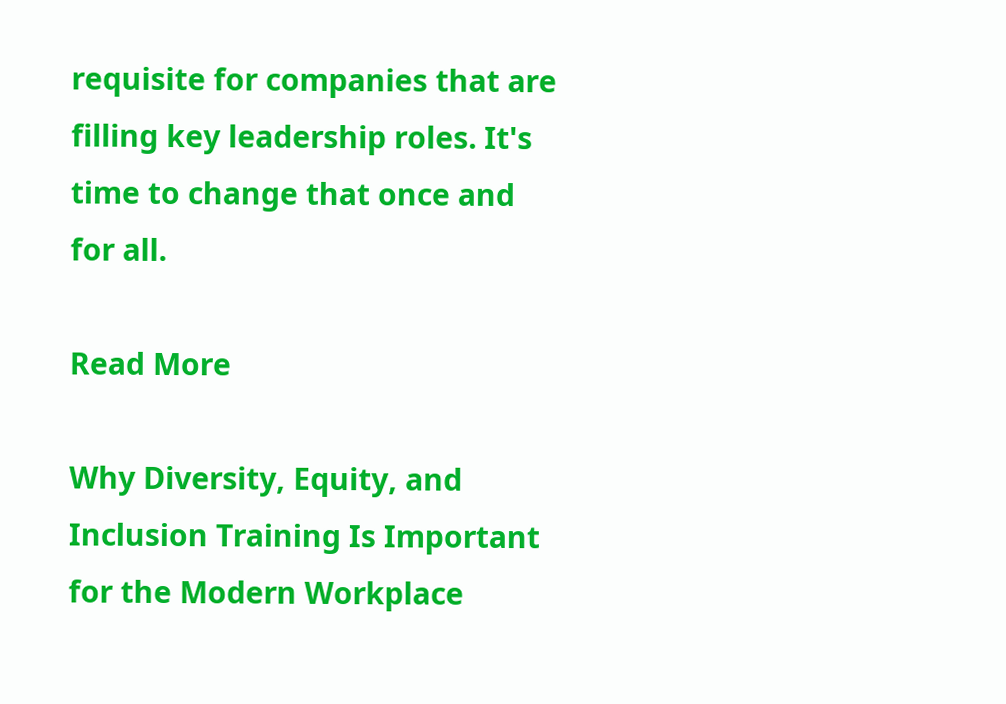requisite for companies that are filling key leadership roles. It's time to change that once and for all.

Read More

Why Diversity, Equity, and Inclusion Training Is Important for the Modern Workplace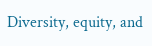Diversity, equity, and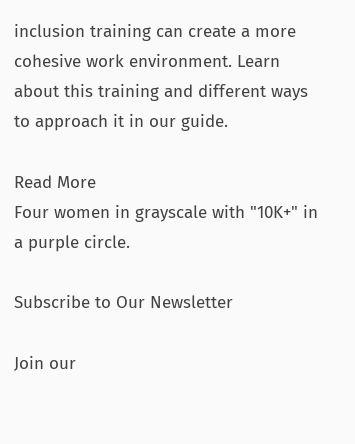inclusion training can create a more cohesive work environment. Learn about this training and different ways to approach it in our guide.

Read More
Four women in grayscale with "10K+" in a purple circle.

Subscribe to Our Newsletter

Join our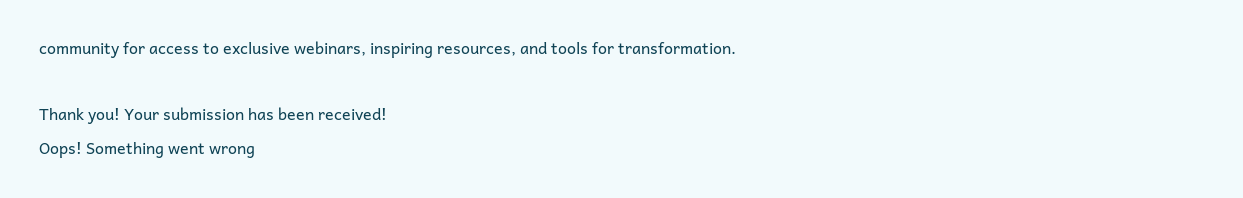community for access to exclusive webinars, inspiring resources, and tools for transformation.

Thank you! Your submission has been received!
Oops! Something went wrong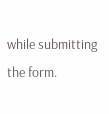while submitting the form.